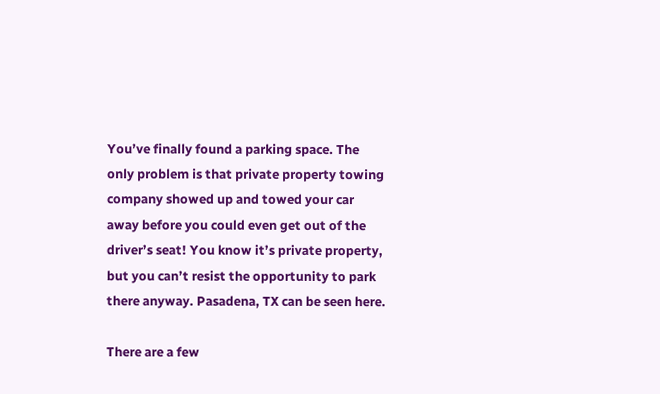You’ve finally found a parking space. The only problem is that private property towing company showed up and towed your car away before you could even get out of the driver’s seat! You know it’s private property, but you can’t resist the opportunity to park there anyway. Pasadena, TX can be seen here.

There are a few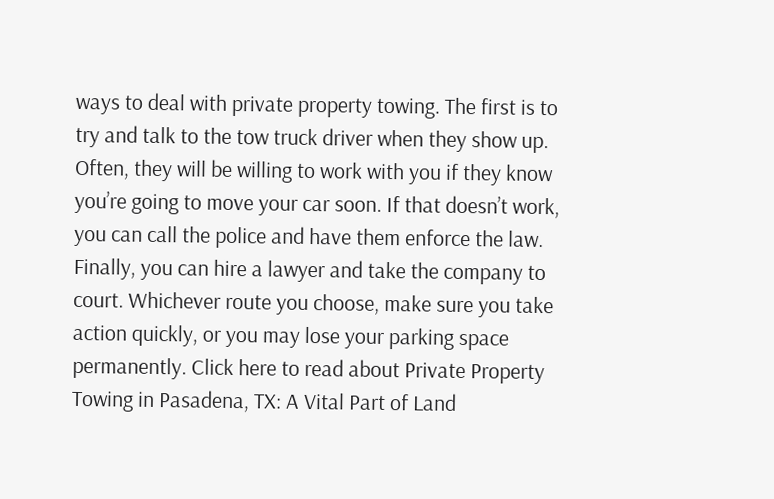ways to deal with private property towing. The first is to try and talk to the tow truck driver when they show up. Often, they will be willing to work with you if they know you’re going to move your car soon. If that doesn’t work, you can call the police and have them enforce the law. Finally, you can hire a lawyer and take the company to court. Whichever route you choose, make sure you take action quickly, or you may lose your parking space permanently. Click here to read about Private Property Towing in Pasadena, TX: A Vital Part of Land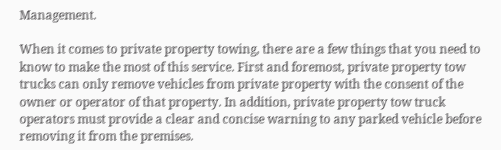Management.

When it comes to private property towing, there are a few things that you need to know to make the most of this service. First and foremost, private property tow trucks can only remove vehicles from private property with the consent of the owner or operator of that property. In addition, private property tow truck operators must provide a clear and concise warning to any parked vehicle before removing it from the premises.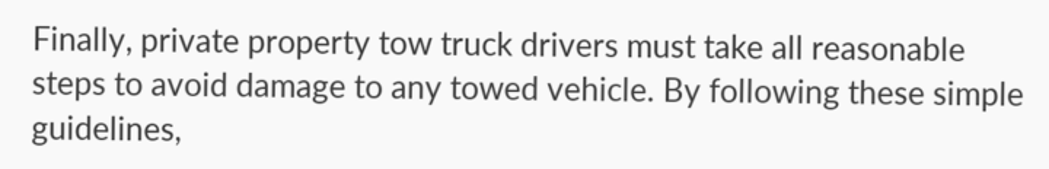Finally, private property tow truck drivers must take all reasonable steps to avoid damage to any towed vehicle. By following these simple guidelines,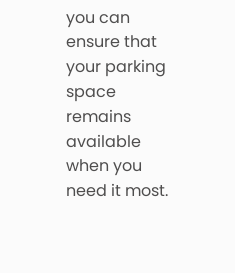you can ensure that your parking space remains available when you need it most.